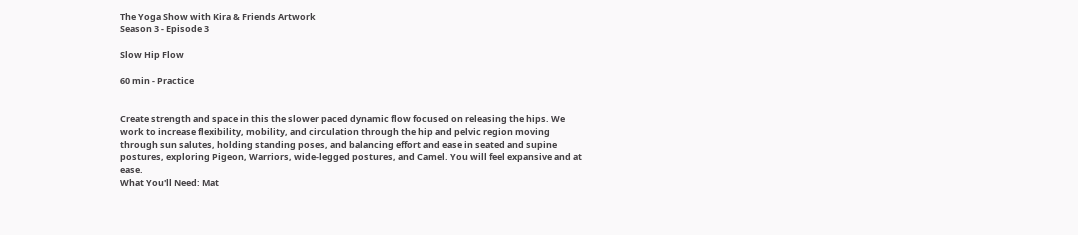The Yoga Show with Kira & Friends Artwork
Season 3 - Episode 3

Slow Hip Flow

60 min - Practice


Create strength and space in this the slower paced dynamic flow focused on releasing the hips. We work to increase flexibility, mobility, and circulation through the hip and pelvic region moving through sun salutes, holding standing poses, and balancing effort and ease in seated and supine postures, exploring Pigeon, Warriors, wide-legged postures, and Camel. You will feel expansive and at ease.
What You'll Need: Mat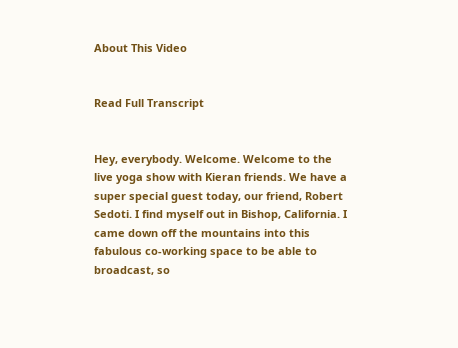About This Video


Read Full Transcript


Hey, everybody. Welcome. Welcome to the live yoga show with Kieran friends. We have a super special guest today, our friend, Robert Sedoti. I find myself out in Bishop, California. I came down off the mountains into this fabulous co-working space to be able to broadcast, so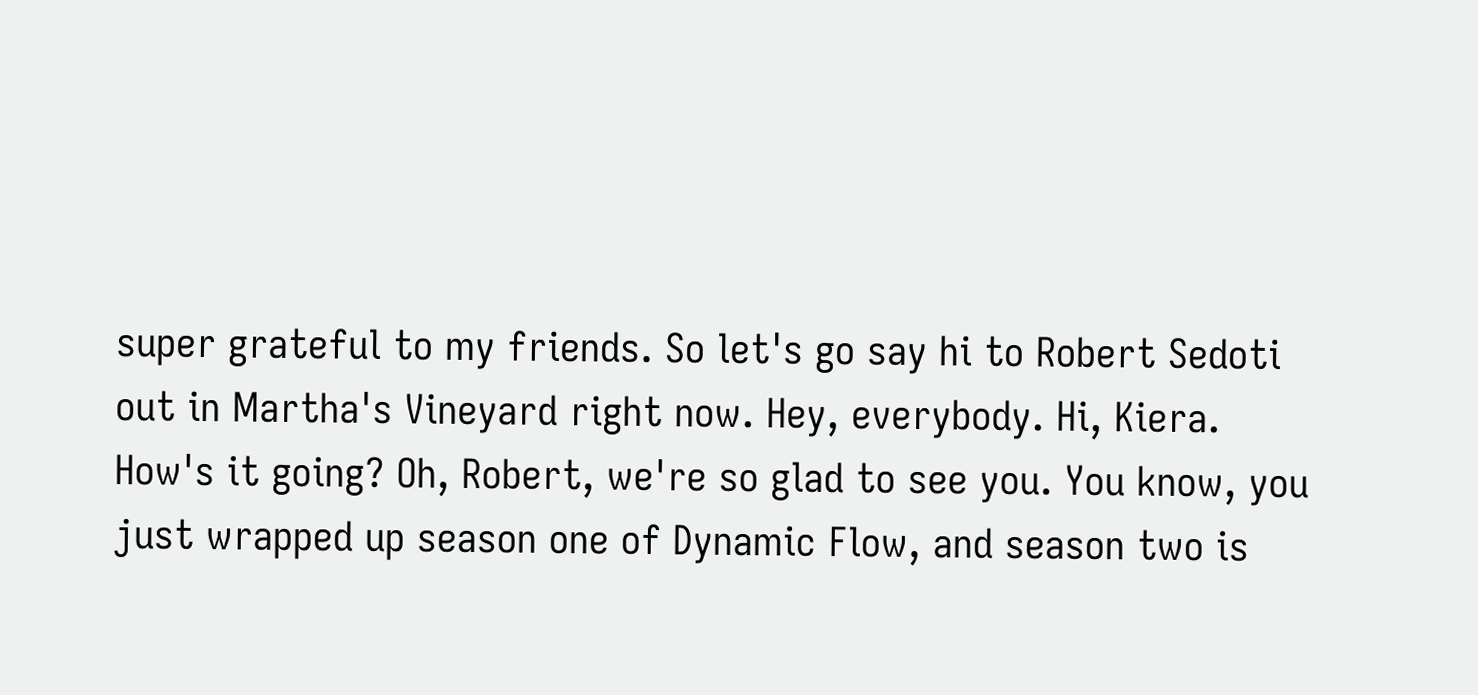super grateful to my friends. So let's go say hi to Robert Sedoti out in Martha's Vineyard right now. Hey, everybody. Hi, Kiera. How's it going? Oh, Robert, we're so glad to see you. You know, you just wrapped up season one of Dynamic Flow, and season two is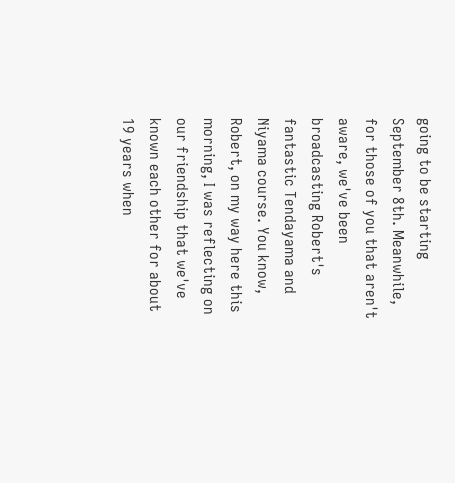going to be starting September 8th. Meanwhile, for those of you that aren't aware, we've been broadcasting Robert's fantastic Tendayama and Niyama course. You know, Robert, on my way here this morning, I was reflecting on our friendship that we've known each other for about 19 years when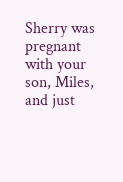Sherry was pregnant with your son, Miles, and just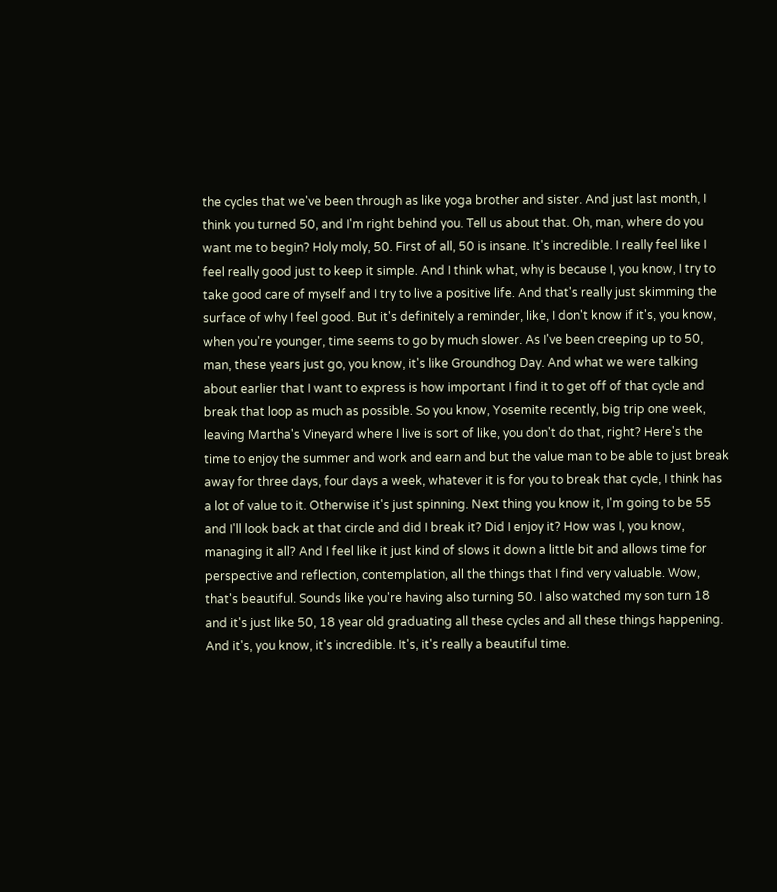the cycles that we've been through as like yoga brother and sister. And just last month, I think you turned 50, and I'm right behind you. Tell us about that. Oh, man, where do you want me to begin? Holy moly, 50. First of all, 50 is insane. It's incredible. I really feel like I feel really good just to keep it simple. And I think what, why is because I, you know, I try to take good care of myself and I try to live a positive life. And that's really just skimming the surface of why I feel good. But it's definitely a reminder, like, I don't know if it's, you know, when you're younger, time seems to go by much slower. As I've been creeping up to 50, man, these years just go, you know, it's like Groundhog Day. And what we were talking about earlier that I want to express is how important I find it to get off of that cycle and break that loop as much as possible. So you know, Yosemite recently, big trip one week, leaving Martha's Vineyard where I live is sort of like, you don't do that, right? Here's the time to enjoy the summer and work and earn and but the value man to be able to just break away for three days, four days a week, whatever it is for you to break that cycle, I think has a lot of value to it. Otherwise it's just spinning. Next thing you know it, I'm going to be 55 and I'll look back at that circle and did I break it? Did I enjoy it? How was I, you know, managing it all? And I feel like it just kind of slows it down a little bit and allows time for perspective and reflection, contemplation, all the things that I find very valuable. Wow, that's beautiful. Sounds like you're having also turning 50. I also watched my son turn 18 and it's just like 50, 18 year old graduating all these cycles and all these things happening. And it's, you know, it's incredible. It's, it's really a beautiful time.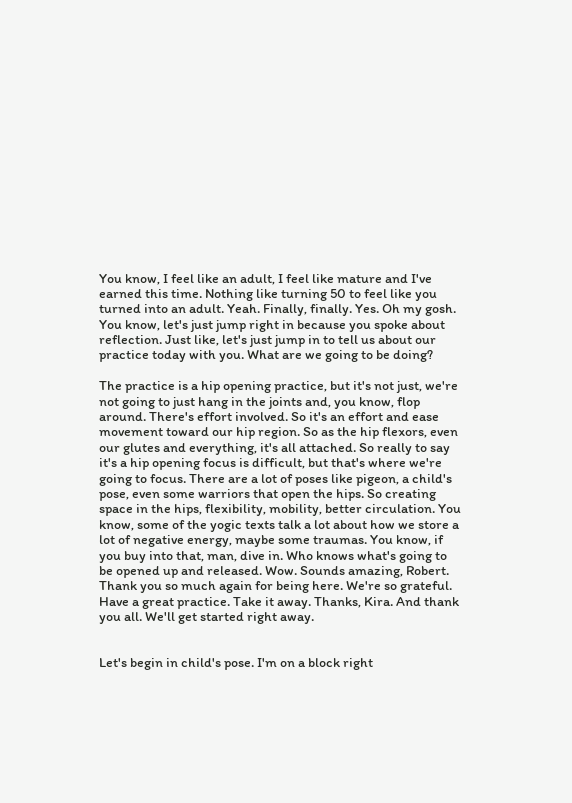You know, I feel like an adult, I feel like mature and I've earned this time. Nothing like turning 50 to feel like you turned into an adult. Yeah. Finally, finally. Yes. Oh my gosh. You know, let's just jump right in because you spoke about reflection. Just like, let's just jump in to tell us about our practice today with you. What are we going to be doing?

The practice is a hip opening practice, but it's not just, we're not going to just hang in the joints and, you know, flop around. There's effort involved. So it's an effort and ease movement toward our hip region. So as the hip flexors, even our glutes and everything, it's all attached. So really to say it's a hip opening focus is difficult, but that's where we're going to focus. There are a lot of poses like pigeon, a child's pose, even some warriors that open the hips. So creating space in the hips, flexibility, mobility, better circulation. You know, some of the yogic texts talk a lot about how we store a lot of negative energy, maybe some traumas. You know, if you buy into that, man, dive in. Who knows what's going to be opened up and released. Wow. Sounds amazing, Robert. Thank you so much again for being here. We're so grateful. Have a great practice. Take it away. Thanks, Kira. And thank you all. We'll get started right away.


Let's begin in child's pose. I'm on a block right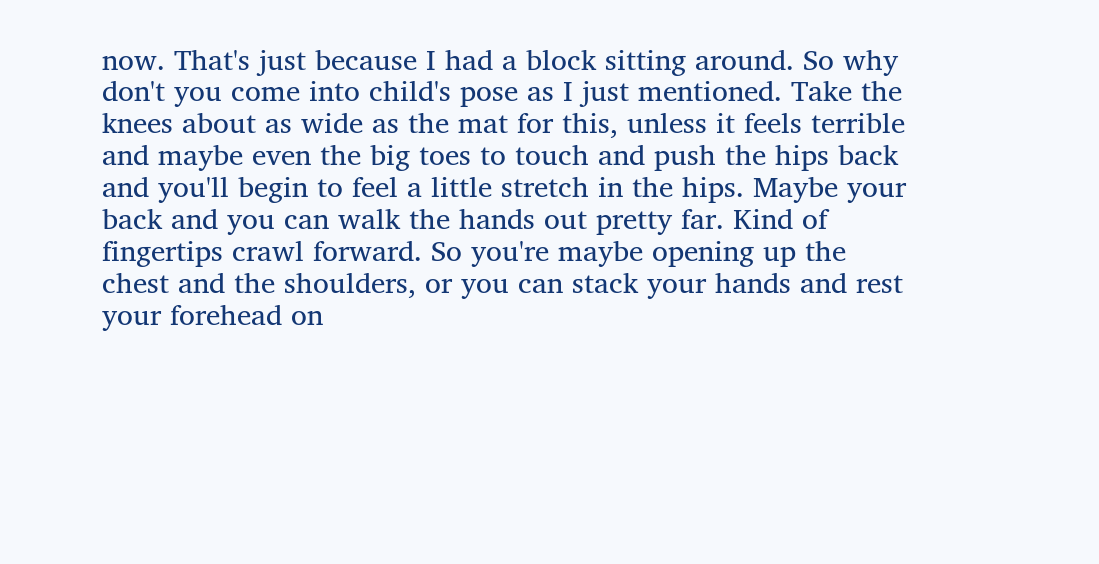now. That's just because I had a block sitting around. So why don't you come into child's pose as I just mentioned. Take the knees about as wide as the mat for this, unless it feels terrible and maybe even the big toes to touch and push the hips back and you'll begin to feel a little stretch in the hips. Maybe your back and you can walk the hands out pretty far. Kind of fingertips crawl forward. So you're maybe opening up the chest and the shoulders, or you can stack your hands and rest your forehead on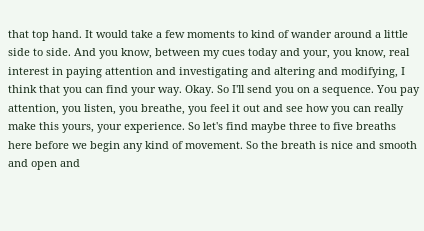that top hand. It would take a few moments to kind of wander around a little side to side. And you know, between my cues today and your, you know, real interest in paying attention and investigating and altering and modifying, I think that you can find your way. Okay. So I'll send you on a sequence. You pay attention, you listen, you breathe, you feel it out and see how you can really make this yours, your experience. So let's find maybe three to five breaths here before we begin any kind of movement. So the breath is nice and smooth and open and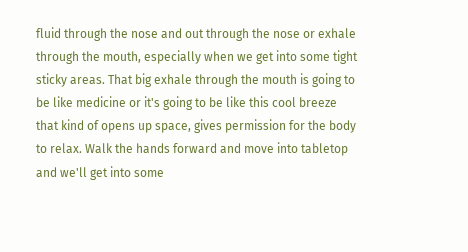fluid through the nose and out through the nose or exhale through the mouth, especially when we get into some tight sticky areas. That big exhale through the mouth is going to be like medicine or it's going to be like this cool breeze that kind of opens up space, gives permission for the body to relax. Walk the hands forward and move into tabletop and we'll get into some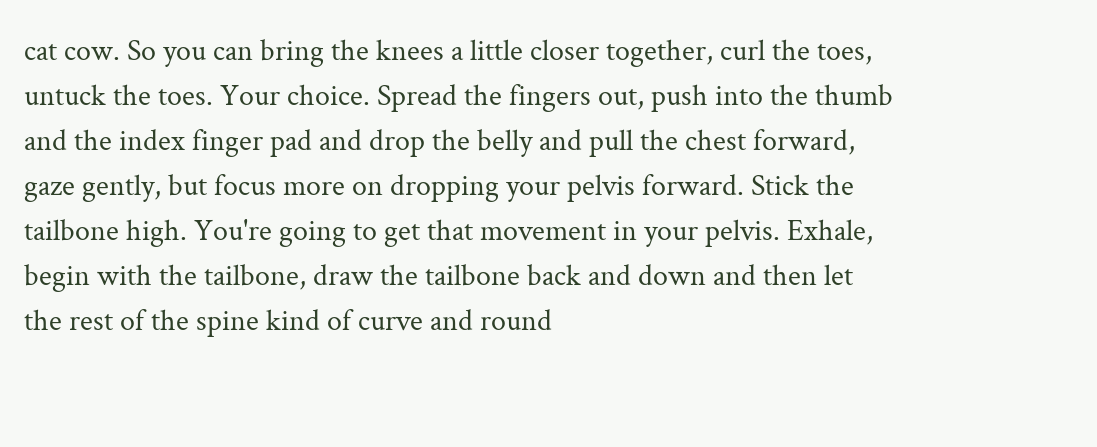cat cow. So you can bring the knees a little closer together, curl the toes, untuck the toes. Your choice. Spread the fingers out, push into the thumb and the index finger pad and drop the belly and pull the chest forward, gaze gently, but focus more on dropping your pelvis forward. Stick the tailbone high. You're going to get that movement in your pelvis. Exhale, begin with the tailbone, draw the tailbone back and down and then let the rest of the spine kind of curve and round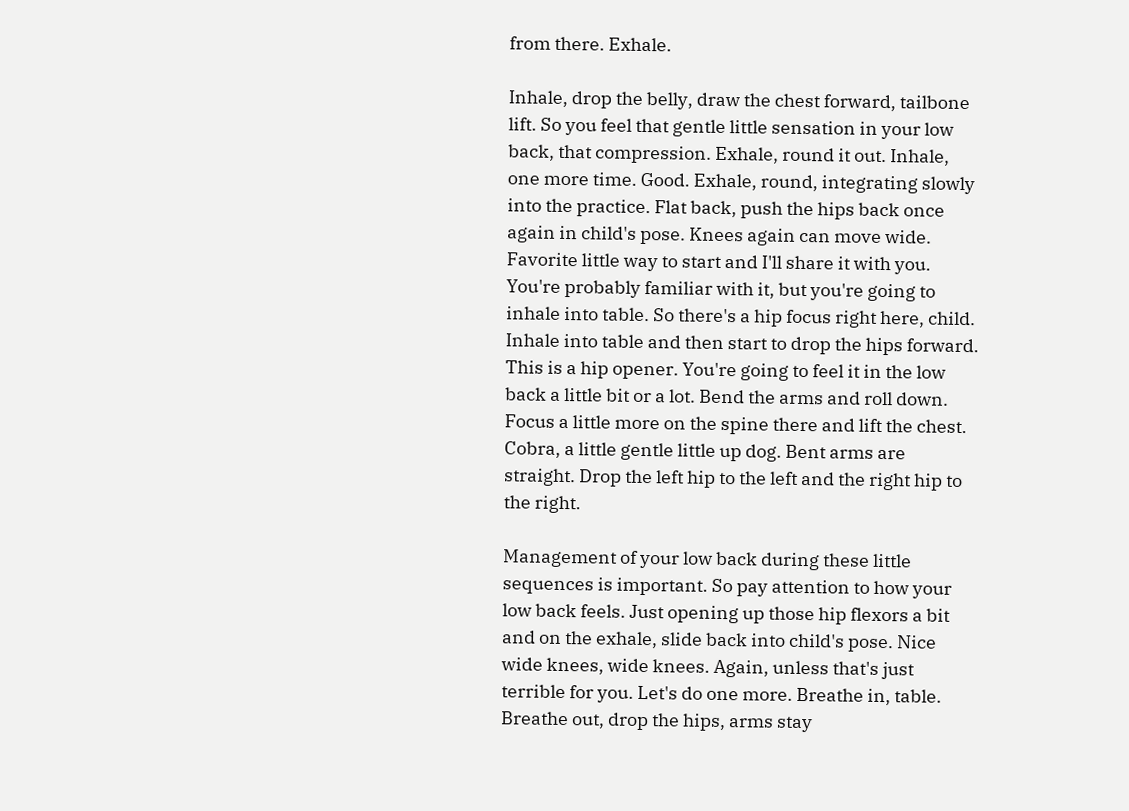from there. Exhale.

Inhale, drop the belly, draw the chest forward, tailbone lift. So you feel that gentle little sensation in your low back, that compression. Exhale, round it out. Inhale, one more time. Good. Exhale, round, integrating slowly into the practice. Flat back, push the hips back once again in child's pose. Knees again can move wide. Favorite little way to start and I'll share it with you. You're probably familiar with it, but you're going to inhale into table. So there's a hip focus right here, child. Inhale into table and then start to drop the hips forward. This is a hip opener. You're going to feel it in the low back a little bit or a lot. Bend the arms and roll down. Focus a little more on the spine there and lift the chest. Cobra, a little gentle little up dog. Bent arms are straight. Drop the left hip to the left and the right hip to the right.

Management of your low back during these little sequences is important. So pay attention to how your low back feels. Just opening up those hip flexors a bit and on the exhale, slide back into child's pose. Nice wide knees, wide knees. Again, unless that's just terrible for you. Let's do one more. Breathe in, table. Breathe out, drop the hips, arms stay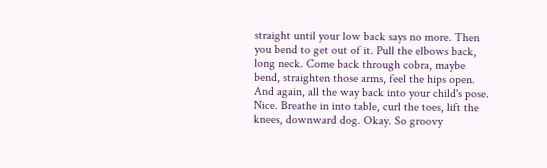straight until your low back says no more. Then you bend to get out of it. Pull the elbows back, long neck. Come back through cobra, maybe bend, straighten those arms, feel the hips open. And again, all the way back into your child's pose. Nice. Breathe in into table, curl the toes, lift the knees, downward dog. Okay. So groovy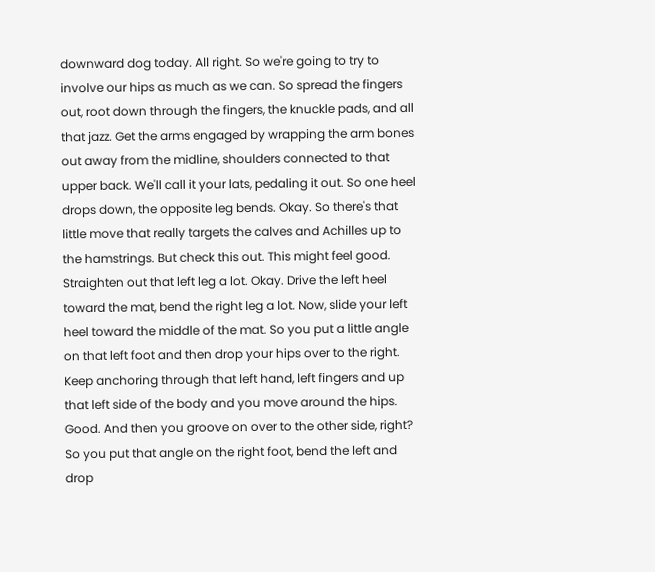downward dog today. All right. So we're going to try to involve our hips as much as we can. So spread the fingers out, root down through the fingers, the knuckle pads, and all that jazz. Get the arms engaged by wrapping the arm bones out away from the midline, shoulders connected to that upper back. We'll call it your lats, pedaling it out. So one heel drops down, the opposite leg bends. Okay. So there's that little move that really targets the calves and Achilles up to the hamstrings. But check this out. This might feel good. Straighten out that left leg a lot. Okay. Drive the left heel toward the mat, bend the right leg a lot. Now, slide your left heel toward the middle of the mat. So you put a little angle on that left foot and then drop your hips over to the right. Keep anchoring through that left hand, left fingers and up that left side of the body and you move around the hips. Good. And then you groove on over to the other side, right? So you put that angle on the right foot, bend the left and drop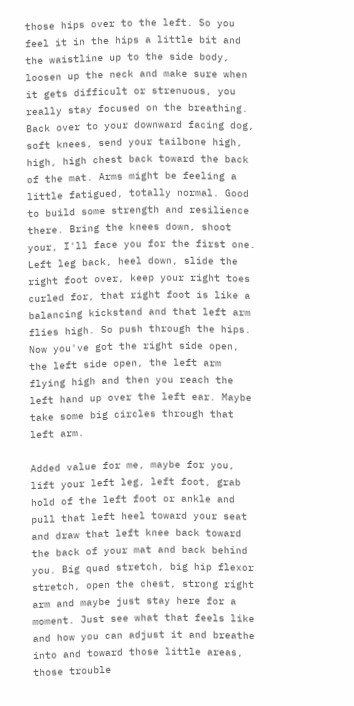those hips over to the left. So you feel it in the hips a little bit and the waistline up to the side body, loosen up the neck and make sure when it gets difficult or strenuous, you really stay focused on the breathing. Back over to your downward facing dog, soft knees, send your tailbone high, high, high chest back toward the back of the mat. Arms might be feeling a little fatigued, totally normal. Good to build some strength and resilience there. Bring the knees down, shoot your, I'll face you for the first one. Left leg back, heel down, slide the right foot over, keep your right toes curled for, that right foot is like a balancing kickstand and that left arm flies high. So push through the hips. Now you've got the right side open, the left side open, the left arm flying high and then you reach the left hand up over the left ear. Maybe take some big circles through that left arm.

Added value for me, maybe for you, lift your left leg, left foot, grab hold of the left foot or ankle and pull that left heel toward your seat and draw that left knee back toward the back of your mat and back behind you. Big quad stretch, big hip flexor stretch, open the chest, strong right arm and maybe just stay here for a moment. Just see what that feels like and how you can adjust it and breathe into and toward those little areas, those trouble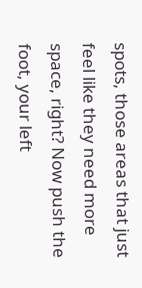spots, those areas that just feel like they need more space, right? Now push the foot, your left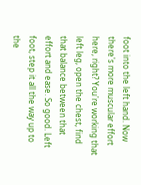foot into the left hand. Now there's more muscular effort here, right? You're working that left leg, open the chest, find that balance between that effort and ease. So good. Left foot, step it all the way up to the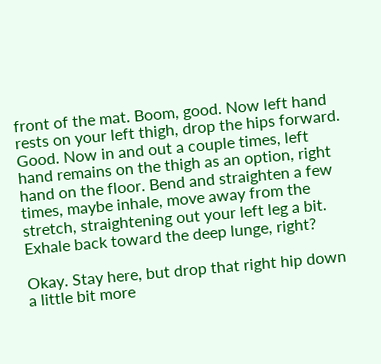front of the mat. Boom, good. Now left hand rests on your left thigh, drop the hips forward. Good. Now in and out a couple times, left hand remains on the thigh as an option, right hand on the floor. Bend and straighten a few times, maybe inhale, move away from the stretch, straightening out your left leg a bit. Exhale back toward the deep lunge, right?

Okay. Stay here, but drop that right hip down a little bit more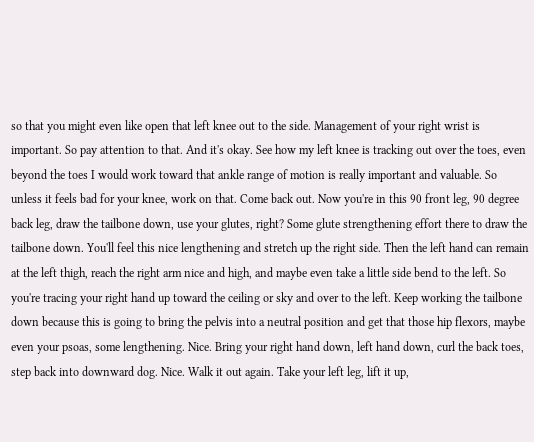so that you might even like open that left knee out to the side. Management of your right wrist is important. So pay attention to that. And it's okay. See how my left knee is tracking out over the toes, even beyond the toes I would work toward that ankle range of motion is really important and valuable. So unless it feels bad for your knee, work on that. Come back out. Now you're in this 90 front leg, 90 degree back leg, draw the tailbone down, use your glutes, right? Some glute strengthening effort there to draw the tailbone down. You'll feel this nice lengthening and stretch up the right side. Then the left hand can remain at the left thigh, reach the right arm nice and high, and maybe even take a little side bend to the left. So you're tracing your right hand up toward the ceiling or sky and over to the left. Keep working the tailbone down because this is going to bring the pelvis into a neutral position and get that those hip flexors, maybe even your psoas, some lengthening. Nice. Bring your right hand down, left hand down, curl the back toes, step back into downward dog. Nice. Walk it out again. Take your left leg, lift it up,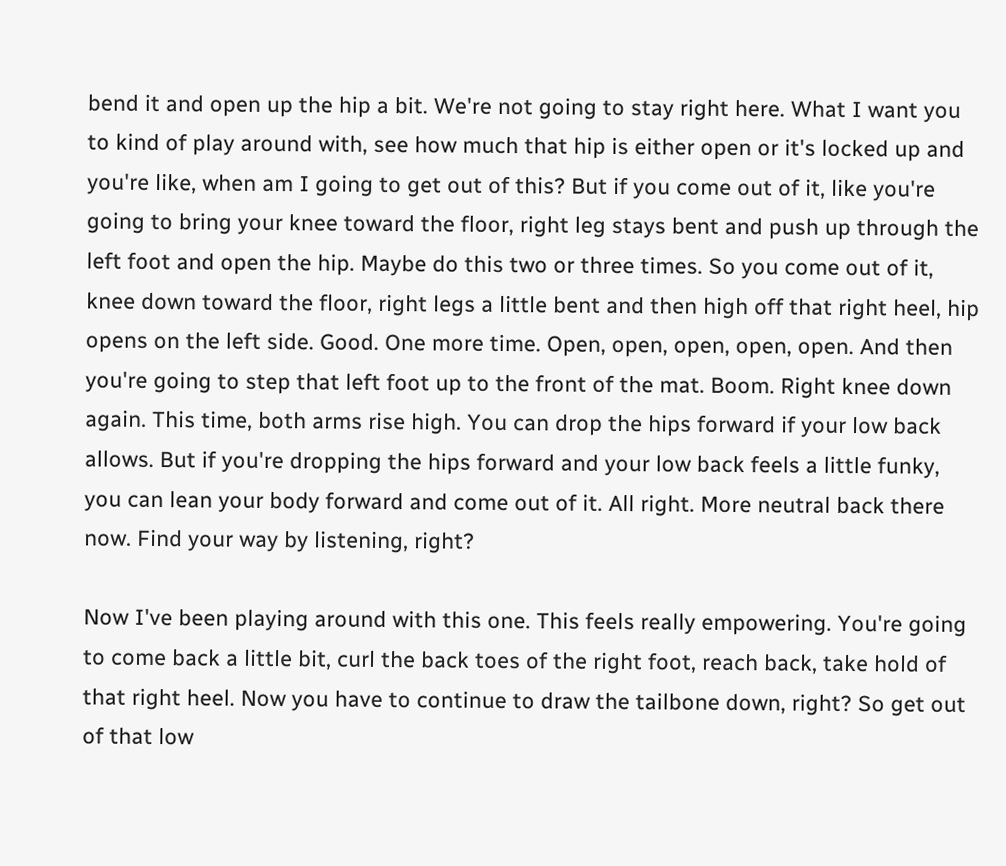bend it and open up the hip a bit. We're not going to stay right here. What I want you to kind of play around with, see how much that hip is either open or it's locked up and you're like, when am I going to get out of this? But if you come out of it, like you're going to bring your knee toward the floor, right leg stays bent and push up through the left foot and open the hip. Maybe do this two or three times. So you come out of it, knee down toward the floor, right legs a little bent and then high off that right heel, hip opens on the left side. Good. One more time. Open, open, open, open, open. And then you're going to step that left foot up to the front of the mat. Boom. Right knee down again. This time, both arms rise high. You can drop the hips forward if your low back allows. But if you're dropping the hips forward and your low back feels a little funky, you can lean your body forward and come out of it. All right. More neutral back there now. Find your way by listening, right?

Now I've been playing around with this one. This feels really empowering. You're going to come back a little bit, curl the back toes of the right foot, reach back, take hold of that right heel. Now you have to continue to draw the tailbone down, right? So get out of that low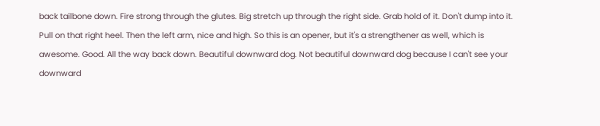back tailbone down. Fire strong through the glutes. Big stretch up through the right side. Grab hold of it. Don't dump into it. Pull on that right heel. Then the left arm, nice and high. So this is an opener, but it's a strengthener as well, which is awesome. Good. All the way back down. Beautiful downward dog. Not beautiful downward dog because I can't see your downward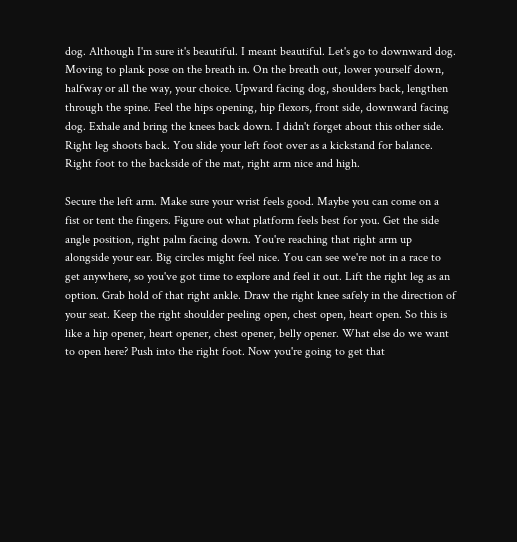dog. Although I'm sure it's beautiful. I meant beautiful. Let's go to downward dog. Moving to plank pose on the breath in. On the breath out, lower yourself down, halfway or all the way, your choice. Upward facing dog, shoulders back, lengthen through the spine. Feel the hips opening, hip flexors, front side, downward facing dog. Exhale and bring the knees back down. I didn't forget about this other side. Right leg shoots back. You slide your left foot over as a kickstand for balance. Right foot to the backside of the mat, right arm nice and high.

Secure the left arm. Make sure your wrist feels good. Maybe you can come on a fist or tent the fingers. Figure out what platform feels best for you. Get the side angle position, right palm facing down. You're reaching that right arm up alongside your ear. Big circles might feel nice. You can see we're not in a race to get anywhere, so you've got time to explore and feel it out. Lift the right leg as an option. Grab hold of that right ankle. Draw the right knee safely in the direction of your seat. Keep the right shoulder peeling open, chest open, heart open. So this is like a hip opener, heart opener, chest opener, belly opener. What else do we want to open here? Push into the right foot. Now you're going to get that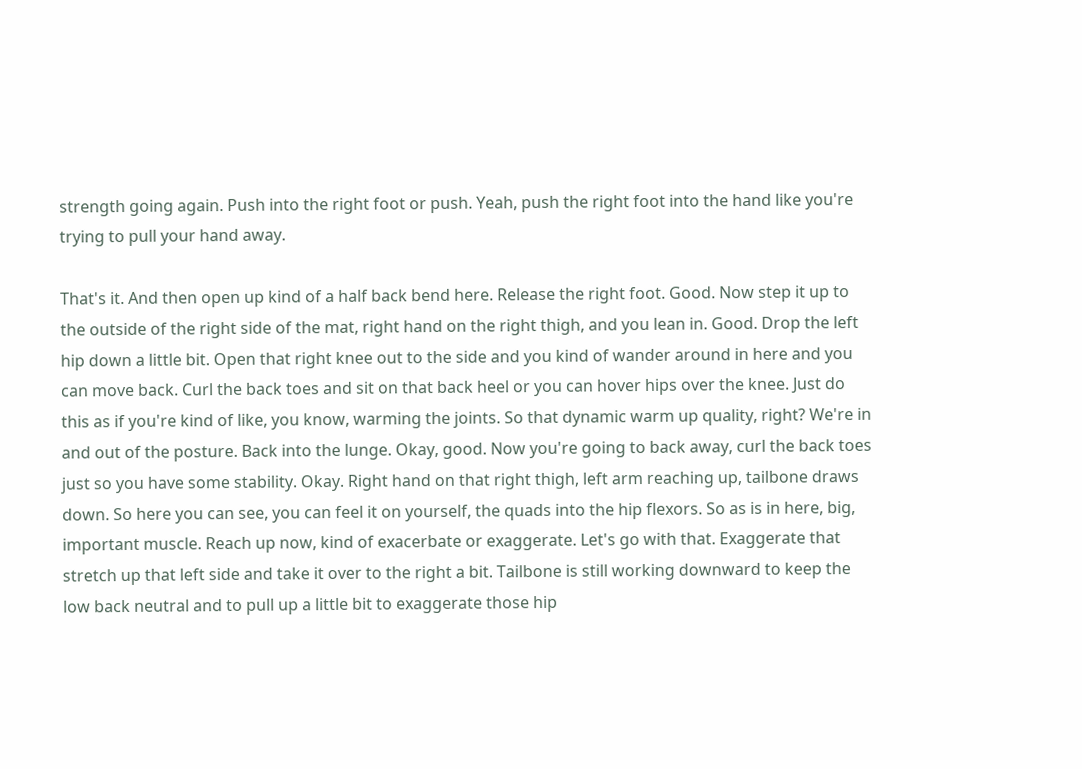strength going again. Push into the right foot or push. Yeah, push the right foot into the hand like you're trying to pull your hand away.

That's it. And then open up kind of a half back bend here. Release the right foot. Good. Now step it up to the outside of the right side of the mat, right hand on the right thigh, and you lean in. Good. Drop the left hip down a little bit. Open that right knee out to the side and you kind of wander around in here and you can move back. Curl the back toes and sit on that back heel or you can hover hips over the knee. Just do this as if you're kind of like, you know, warming the joints. So that dynamic warm up quality, right? We're in and out of the posture. Back into the lunge. Okay, good. Now you're going to back away, curl the back toes just so you have some stability. Okay. Right hand on that right thigh, left arm reaching up, tailbone draws down. So here you can see, you can feel it on yourself, the quads into the hip flexors. So as is in here, big, important muscle. Reach up now, kind of exacerbate or exaggerate. Let's go with that. Exaggerate that stretch up that left side and take it over to the right a bit. Tailbone is still working downward to keep the low back neutral and to pull up a little bit to exaggerate those hip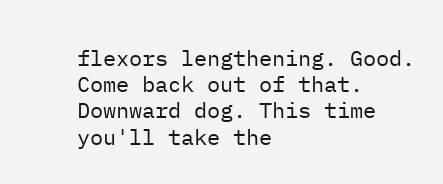flexors lengthening. Good. Come back out of that. Downward dog. This time you'll take the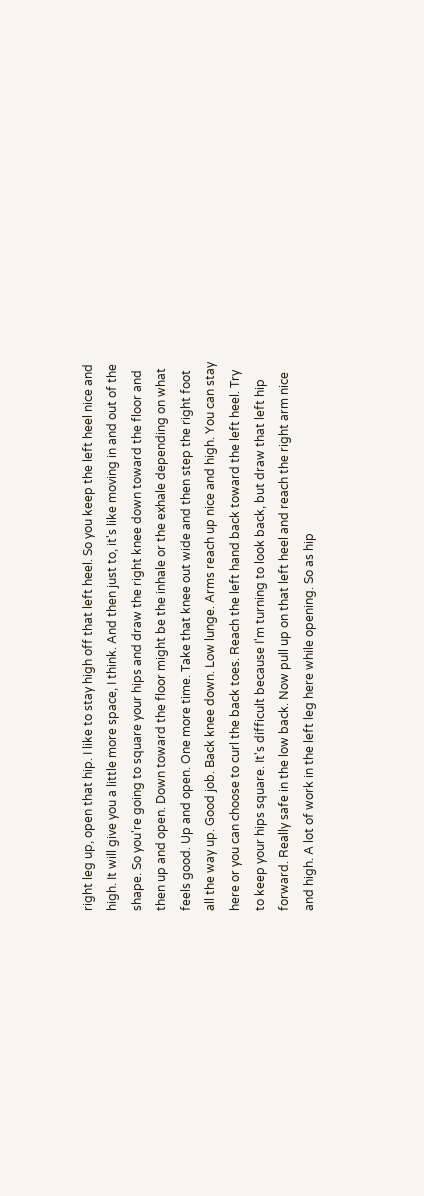right leg up, open that hip. I like to stay high off that left heel. So you keep the left heel nice and high. It will give you a little more space, I think. And then just to, it's like moving in and out of the shape. So you're going to square your hips and draw the right knee down toward the floor and then up and open. Down toward the floor might be the inhale or the exhale depending on what feels good. Up and open. One more time. Take that knee out wide and then step the right foot all the way up. Good job. Back knee down. Low lunge. Arms reach up nice and high. You can stay here or you can choose to curl the back toes. Reach the left hand back toward the left heel. Try to keep your hips square. It's difficult because I'm turning to look back, but draw that left hip forward. Really safe in the low back. Now pull up on that left heel and reach the right arm nice and high. A lot of work in the left leg here while opening. So as hip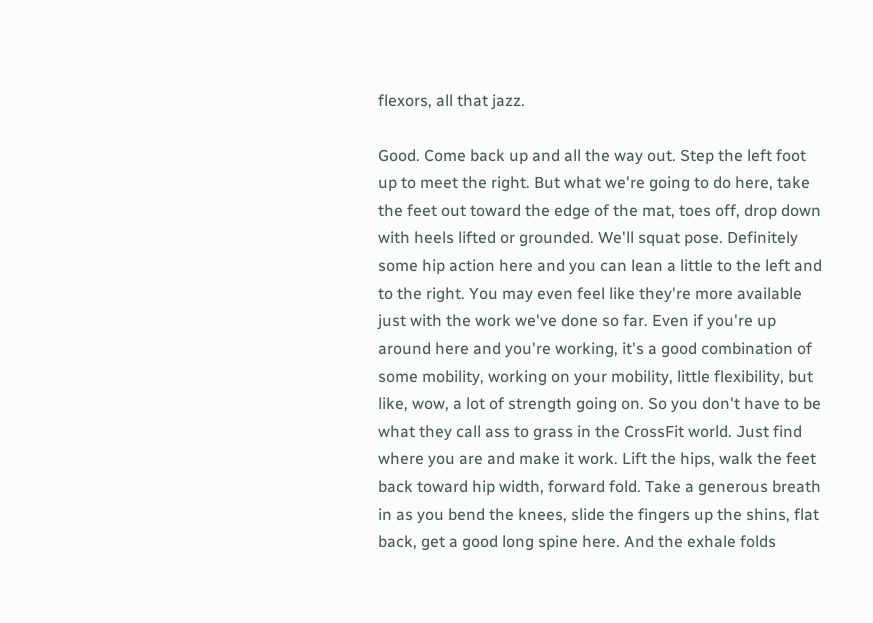flexors, all that jazz.

Good. Come back up and all the way out. Step the left foot up to meet the right. But what we're going to do here, take the feet out toward the edge of the mat, toes off, drop down with heels lifted or grounded. We'll squat pose. Definitely some hip action here and you can lean a little to the left and to the right. You may even feel like they're more available just with the work we've done so far. Even if you're up around here and you're working, it's a good combination of some mobility, working on your mobility, little flexibility, but like, wow, a lot of strength going on. So you don't have to be what they call ass to grass in the CrossFit world. Just find where you are and make it work. Lift the hips, walk the feet back toward hip width, forward fold. Take a generous breath in as you bend the knees, slide the fingers up the shins, flat back, get a good long spine here. And the exhale folds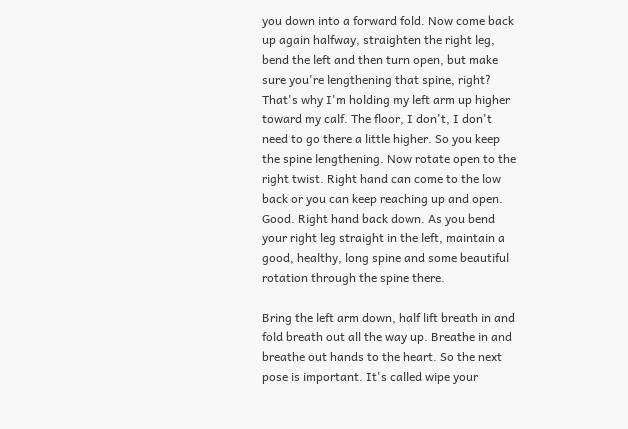you down into a forward fold. Now come back up again halfway, straighten the right leg, bend the left and then turn open, but make sure you're lengthening that spine, right? That's why I'm holding my left arm up higher toward my calf. The floor, I don't, I don't need to go there a little higher. So you keep the spine lengthening. Now rotate open to the right twist. Right hand can come to the low back or you can keep reaching up and open. Good. Right hand back down. As you bend your right leg straight in the left, maintain a good, healthy, long spine and some beautiful rotation through the spine there.

Bring the left arm down, half lift breath in and fold breath out all the way up. Breathe in and breathe out hands to the heart. So the next pose is important. It's called wipe your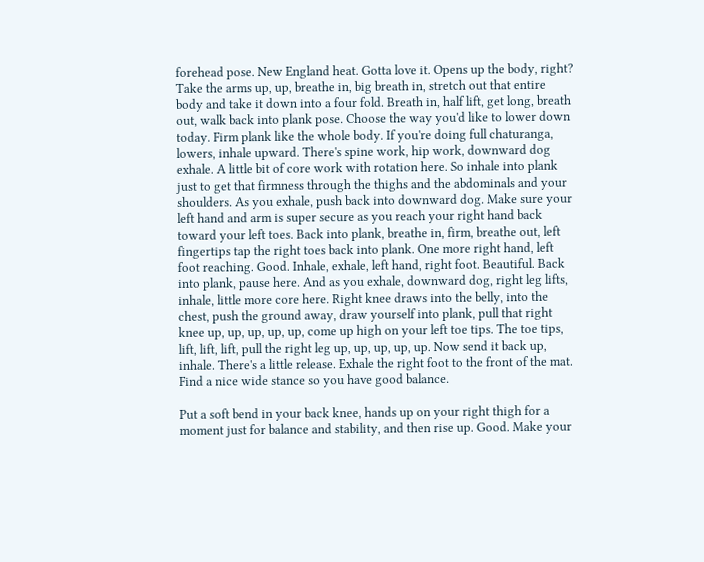forehead pose. New England heat. Gotta love it. Opens up the body, right? Take the arms up, up, breathe in, big breath in, stretch out that entire body and take it down into a four fold. Breath in, half lift, get long, breath out, walk back into plank pose. Choose the way you'd like to lower down today. Firm plank like the whole body. If you're doing full chaturanga, lowers, inhale upward. There's spine work, hip work, downward dog exhale. A little bit of core work with rotation here. So inhale into plank just to get that firmness through the thighs and the abdominals and your shoulders. As you exhale, push back into downward dog. Make sure your left hand and arm is super secure as you reach your right hand back toward your left toes. Back into plank, breathe in, firm, breathe out, left fingertips tap the right toes back into plank. One more right hand, left foot reaching. Good. Inhale, exhale, left hand, right foot. Beautiful. Back into plank, pause here. And as you exhale, downward dog, right leg lifts, inhale, little more core here. Right knee draws into the belly, into the chest, push the ground away, draw yourself into plank, pull that right knee up, up, up, up, up, come up high on your left toe tips. The toe tips, lift, lift, lift, pull the right leg up, up, up, up, up. Now send it back up, inhale. There's a little release. Exhale the right foot to the front of the mat. Find a nice wide stance so you have good balance.

Put a soft bend in your back knee, hands up on your right thigh for a moment just for balance and stability, and then rise up. Good. Make your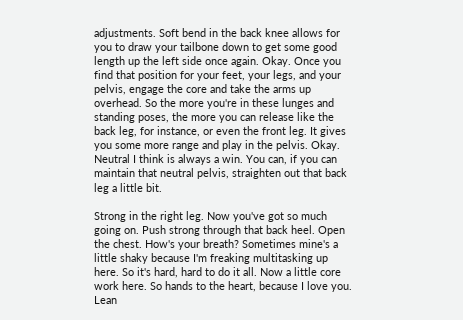adjustments. Soft bend in the back knee allows for you to draw your tailbone down to get some good length up the left side once again. Okay. Once you find that position for your feet, your legs, and your pelvis, engage the core and take the arms up overhead. So the more you're in these lunges and standing poses, the more you can release like the back leg, for instance, or even the front leg. It gives you some more range and play in the pelvis. Okay. Neutral I think is always a win. You can, if you can maintain that neutral pelvis, straighten out that back leg a little bit.

Strong in the right leg. Now you've got so much going on. Push strong through that back heel. Open the chest. How's your breath? Sometimes mine's a little shaky because I'm freaking multitasking up here. So it's hard, hard to do it all. Now a little core work here. So hands to the heart, because I love you. Lean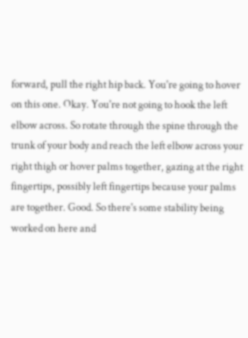forward, pull the right hip back. You're going to hover on this one. Okay. You're not going to hook the left elbow across. So rotate through the spine through the trunk of your body and reach the left elbow across your right thigh or hover palms together, gazing at the right fingertips, possibly left fingertips because your palms are together. Good. So there's some stability being worked on here and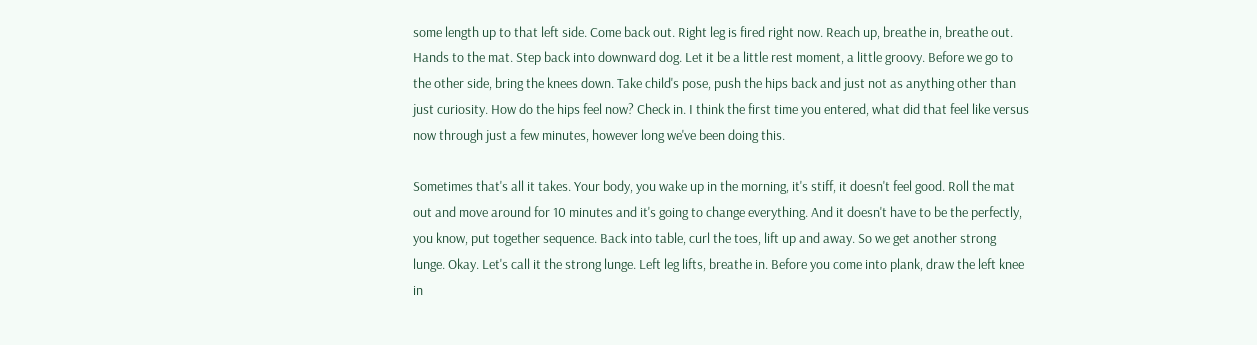some length up to that left side. Come back out. Right leg is fired right now. Reach up, breathe in, breathe out. Hands to the mat. Step back into downward dog. Let it be a little rest moment, a little groovy. Before we go to the other side, bring the knees down. Take child's pose, push the hips back and just not as anything other than just curiosity. How do the hips feel now? Check in. I think the first time you entered, what did that feel like versus now through just a few minutes, however long we've been doing this.

Sometimes that's all it takes. Your body, you wake up in the morning, it's stiff, it doesn't feel good. Roll the mat out and move around for 10 minutes and it's going to change everything. And it doesn't have to be the perfectly, you know, put together sequence. Back into table, curl the toes, lift up and away. So we get another strong lunge. Okay. Let's call it the strong lunge. Left leg lifts, breathe in. Before you come into plank, draw the left knee in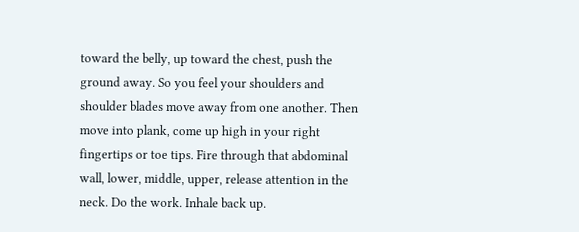toward the belly, up toward the chest, push the ground away. So you feel your shoulders and shoulder blades move away from one another. Then move into plank, come up high in your right fingertips or toe tips. Fire through that abdominal wall, lower, middle, upper, release attention in the neck. Do the work. Inhale back up.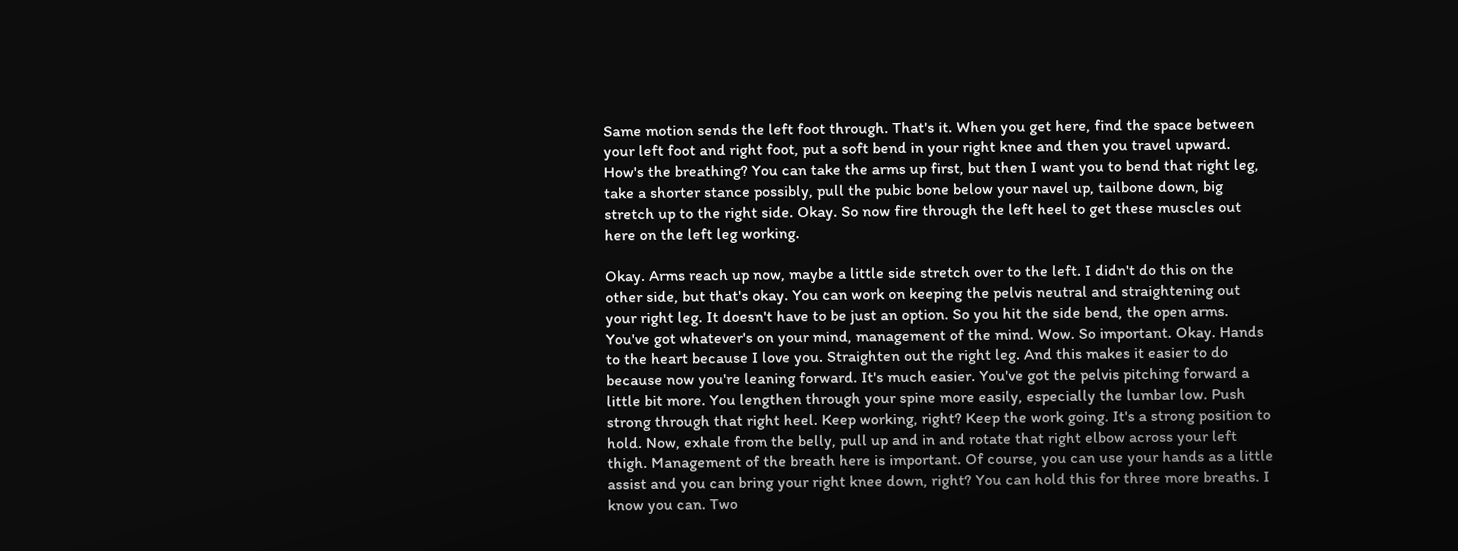Same motion sends the left foot through. That's it. When you get here, find the space between your left foot and right foot, put a soft bend in your right knee and then you travel upward. How's the breathing? You can take the arms up first, but then I want you to bend that right leg, take a shorter stance possibly, pull the pubic bone below your navel up, tailbone down, big stretch up to the right side. Okay. So now fire through the left heel to get these muscles out here on the left leg working.

Okay. Arms reach up now, maybe a little side stretch over to the left. I didn't do this on the other side, but that's okay. You can work on keeping the pelvis neutral and straightening out your right leg. It doesn't have to be just an option. So you hit the side bend, the open arms. You've got whatever's on your mind, management of the mind. Wow. So important. Okay. Hands to the heart because I love you. Straighten out the right leg. And this makes it easier to do because now you're leaning forward. It's much easier. You've got the pelvis pitching forward a little bit more. You lengthen through your spine more easily, especially the lumbar low. Push strong through that right heel. Keep working, right? Keep the work going. It's a strong position to hold. Now, exhale from the belly, pull up and in and rotate that right elbow across your left thigh. Management of the breath here is important. Of course, you can use your hands as a little assist and you can bring your right knee down, right? You can hold this for three more breaths. I know you can. Two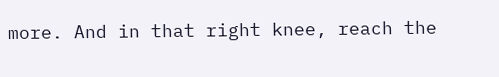more. And in that right knee, reach the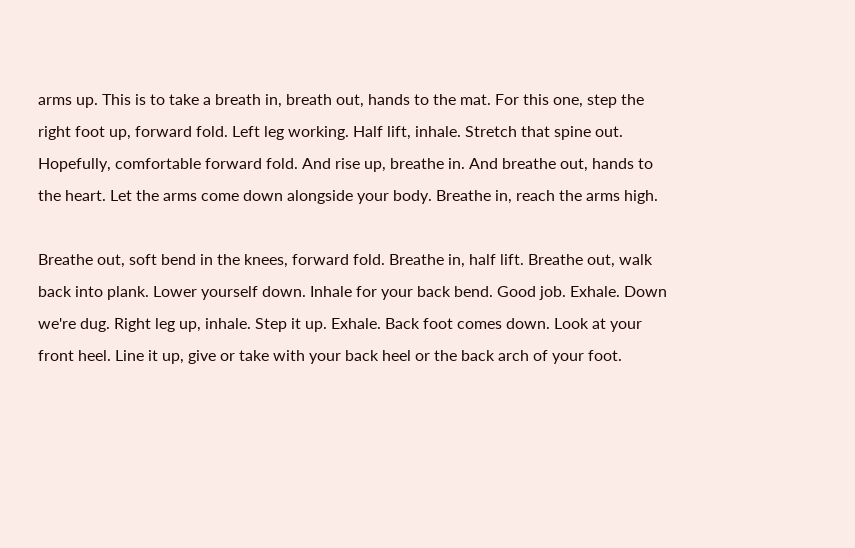arms up. This is to take a breath in, breath out, hands to the mat. For this one, step the right foot up, forward fold. Left leg working. Half lift, inhale. Stretch that spine out. Hopefully, comfortable forward fold. And rise up, breathe in. And breathe out, hands to the heart. Let the arms come down alongside your body. Breathe in, reach the arms high.

Breathe out, soft bend in the knees, forward fold. Breathe in, half lift. Breathe out, walk back into plank. Lower yourself down. Inhale for your back bend. Good job. Exhale. Down we're dug. Right leg up, inhale. Step it up. Exhale. Back foot comes down. Look at your front heel. Line it up, give or take with your back heel or the back arch of your foot.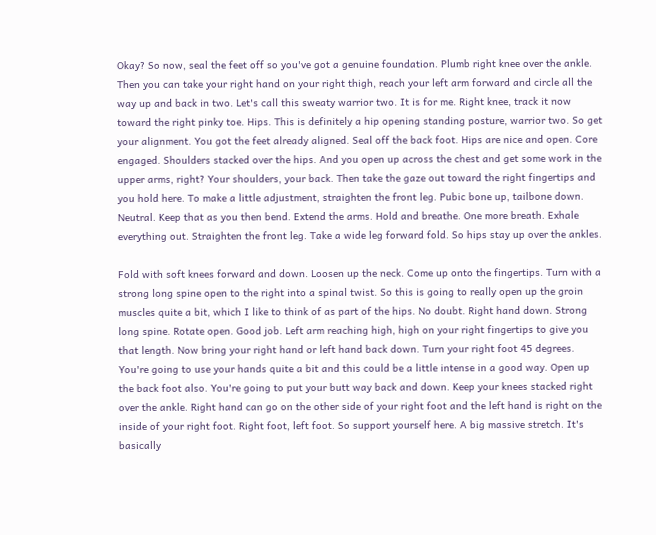Okay? So now, seal the feet off so you've got a genuine foundation. Plumb right knee over the ankle. Then you can take your right hand on your right thigh, reach your left arm forward and circle all the way up and back in two. Let's call this sweaty warrior two. It is for me. Right knee, track it now toward the right pinky toe. Hips. This is definitely a hip opening standing posture, warrior two. So get your alignment. You got the feet already aligned. Seal off the back foot. Hips are nice and open. Core engaged. Shoulders stacked over the hips. And you open up across the chest and get some work in the upper arms, right? Your shoulders, your back. Then take the gaze out toward the right fingertips and you hold here. To make a little adjustment, straighten the front leg. Pubic bone up, tailbone down. Neutral. Keep that as you then bend. Extend the arms. Hold and breathe. One more breath. Exhale everything out. Straighten the front leg. Take a wide leg forward fold. So hips stay up over the ankles.

Fold with soft knees forward and down. Loosen up the neck. Come up onto the fingertips. Turn with a strong long spine open to the right into a spinal twist. So this is going to really open up the groin muscles quite a bit, which I like to think of as part of the hips. No doubt. Right hand down. Strong long spine. Rotate open. Good job. Left arm reaching high, high on your right fingertips to give you that length. Now bring your right hand or left hand back down. Turn your right foot 45 degrees. You're going to use your hands quite a bit and this could be a little intense in a good way. Open up the back foot also. You're going to put your butt way back and down. Keep your knees stacked right over the ankle. Right hand can go on the other side of your right foot and the left hand is right on the inside of your right foot. Right foot, left foot. So support yourself here. A big massive stretch. It's basically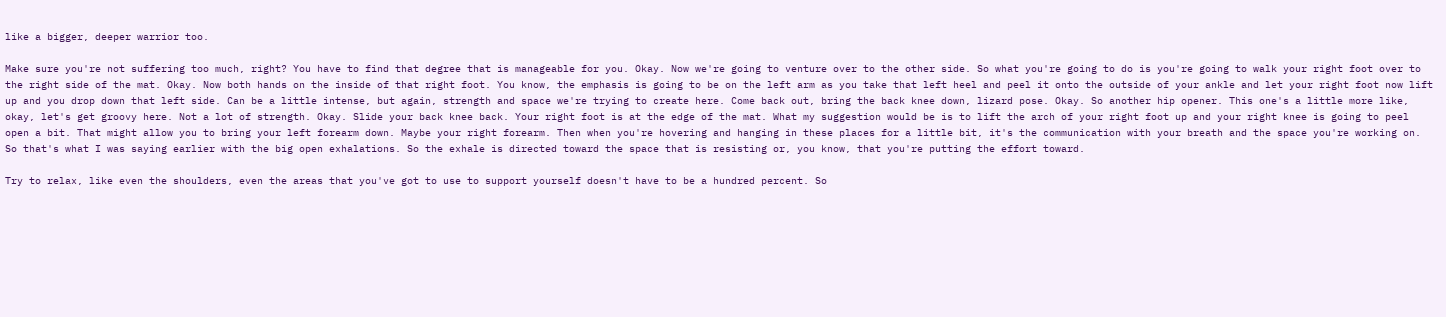like a bigger, deeper warrior too.

Make sure you're not suffering too much, right? You have to find that degree that is manageable for you. Okay. Now we're going to venture over to the other side. So what you're going to do is you're going to walk your right foot over to the right side of the mat. Okay. Now both hands on the inside of that right foot. You know, the emphasis is going to be on the left arm as you take that left heel and peel it onto the outside of your ankle and let your right foot now lift up and you drop down that left side. Can be a little intense, but again, strength and space we're trying to create here. Come back out, bring the back knee down, lizard pose. Okay. So another hip opener. This one's a little more like, okay, let's get groovy here. Not a lot of strength. Okay. Slide your back knee back. Your right foot is at the edge of the mat. What my suggestion would be is to lift the arch of your right foot up and your right knee is going to peel open a bit. That might allow you to bring your left forearm down. Maybe your right forearm. Then when you're hovering and hanging in these places for a little bit, it's the communication with your breath and the space you're working on. So that's what I was saying earlier with the big open exhalations. So the exhale is directed toward the space that is resisting or, you know, that you're putting the effort toward.

Try to relax, like even the shoulders, even the areas that you've got to use to support yourself doesn't have to be a hundred percent. So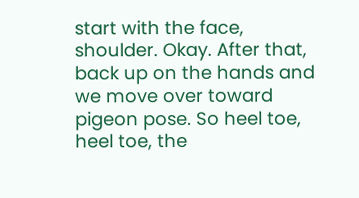start with the face, shoulder. Okay. After that, back up on the hands and we move over toward pigeon pose. So heel toe, heel toe, the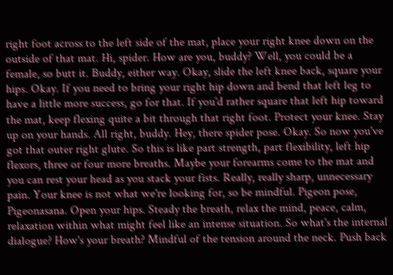right foot across to the left side of the mat, place your right knee down on the outside of that mat. Hi, spider. How are you, buddy? Well, you could be a female, so butt it. Buddy, either way. Okay, slide the left knee back, square your hips. Okay. If you need to bring your right hip down and bend that left leg to have a little more success, go for that. If you'd rather square that left hip toward the mat, keep flexing quite a bit through that right foot. Protect your knee. Stay up on your hands. All right, buddy. Hey, there spider pose. Okay. So now you've got that outer right glute. So this is like part strength, part flexibility, left hip flexors, three or four more breaths. Maybe your forearms come to the mat and you can rest your head as you stack your fists. Really, really sharp, unnecessary pain. Your knee is not what we're looking for, so be mindful. Pigeon pose, Pigeonasana. Open your hips. Steady the breath, relax the mind, peace, calm, relaxation within what might feel like an intense situation. So what's the internal dialogue? How's your breath? Mindful of the tension around the neck. Push back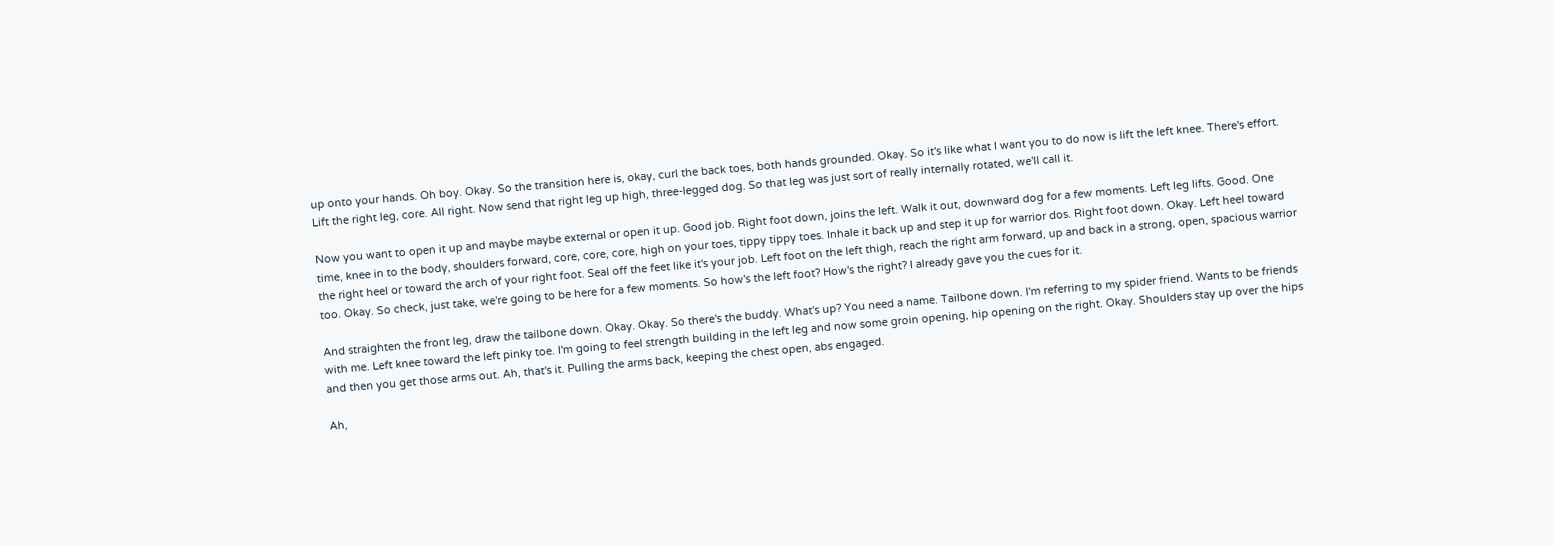up onto your hands. Oh boy. Okay. So the transition here is, okay, curl the back toes, both hands grounded. Okay. So it's like what I want you to do now is lift the left knee. There's effort. Lift the right leg, core. All right. Now send that right leg up high, three-legged dog. So that leg was just sort of really internally rotated, we'll call it.

Now you want to open it up and maybe maybe external or open it up. Good job. Right foot down, joins the left. Walk it out, downward dog for a few moments. Left leg lifts. Good. One time, knee in to the body, shoulders forward, core, core, core, high on your toes, tippy tippy toes. Inhale it back up and step it up for warrior dos. Right foot down. Okay. Left heel toward the right heel or toward the arch of your right foot. Seal off the feet like it's your job. Left foot on the left thigh, reach the right arm forward, up and back in a strong, open, spacious warrior too. Okay. So check, just take, we're going to be here for a few moments. So how's the left foot? How's the right? I already gave you the cues for it.

And straighten the front leg, draw the tailbone down. Okay. Okay. So there's the buddy. What's up? You need a name. Tailbone down. I'm referring to my spider friend. Wants to be friends with me. Left knee toward the left pinky toe. I'm going to feel strength building in the left leg and now some groin opening, hip opening on the right. Okay. Shoulders stay up over the hips and then you get those arms out. Ah, that's it. Pulling the arms back, keeping the chest open, abs engaged.

Ah,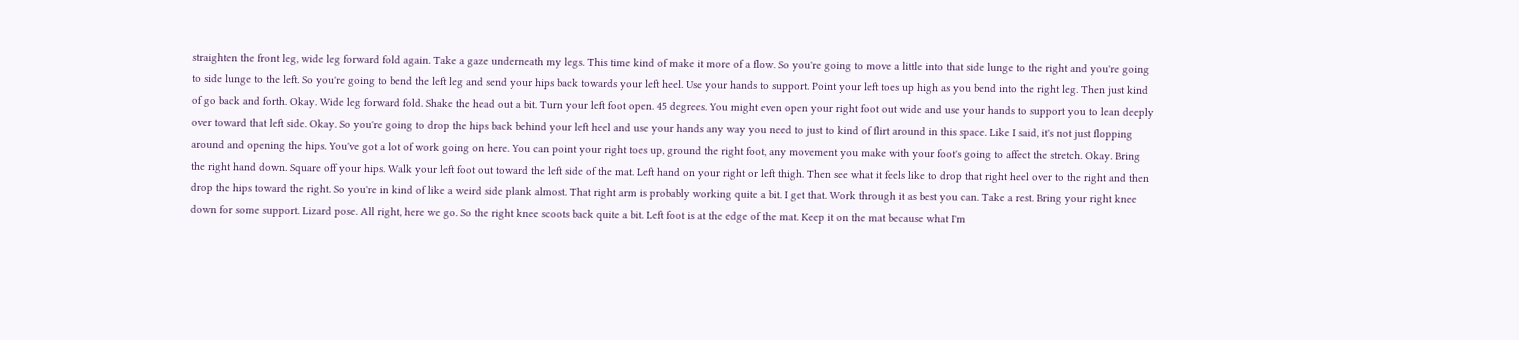straighten the front leg, wide leg forward fold again. Take a gaze underneath my legs. This time kind of make it more of a flow. So you're going to move a little into that side lunge to the right and you're going to side lunge to the left. So you're going to bend the left leg and send your hips back towards your left heel. Use your hands to support. Point your left toes up high as you bend into the right leg. Then just kind of go back and forth. Okay. Wide leg forward fold. Shake the head out a bit. Turn your left foot open. 45 degrees. You might even open your right foot out wide and use your hands to support you to lean deeply over toward that left side. Okay. So you're going to drop the hips back behind your left heel and use your hands any way you need to just to kind of flirt around in this space. Like I said, it's not just flopping around and opening the hips. You've got a lot of work going on here. You can point your right toes up, ground the right foot, any movement you make with your foot's going to affect the stretch. Okay. Bring the right hand down. Square off your hips. Walk your left foot out toward the left side of the mat. Left hand on your right or left thigh. Then see what it feels like to drop that right heel over to the right and then drop the hips toward the right. So you're in kind of like a weird side plank almost. That right arm is probably working quite a bit. I get that. Work through it as best you can. Take a rest. Bring your right knee down for some support. Lizard pose. All right, here we go. So the right knee scoots back quite a bit. Left foot is at the edge of the mat. Keep it on the mat because what I'm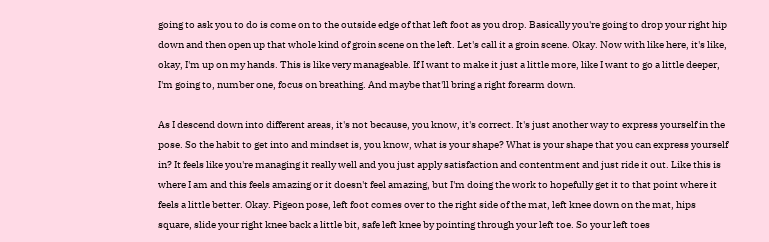going to ask you to do is come on to the outside edge of that left foot as you drop. Basically you're going to drop your right hip down and then open up that whole kind of groin scene on the left. Let's call it a groin scene. Okay. Now with like here, it's like, okay, I'm up on my hands. This is like very manageable. If I want to make it just a little more, like I want to go a little deeper, I'm going to, number one, focus on breathing. And maybe that'll bring a right forearm down.

As I descend down into different areas, it's not because, you know, it's correct. It's just another way to express yourself in the pose. So the habit to get into and mindset is, you know, what is your shape? What is your shape that you can express yourself in? It feels like you're managing it really well and you just apply satisfaction and contentment and just ride it out. Like this is where I am and this feels amazing or it doesn't feel amazing, but I'm doing the work to hopefully get it to that point where it feels a little better. Okay. Pigeon pose, left foot comes over to the right side of the mat, left knee down on the mat, hips square, slide your right knee back a little bit, safe left knee by pointing through your left toe. So your left toes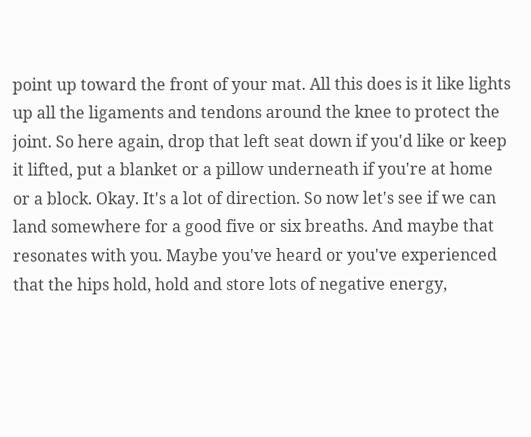point up toward the front of your mat. All this does is it like lights up all the ligaments and tendons around the knee to protect the joint. So here again, drop that left seat down if you'd like or keep it lifted, put a blanket or a pillow underneath if you're at home or a block. Okay. It's a lot of direction. So now let's see if we can land somewhere for a good five or six breaths. And maybe that resonates with you. Maybe you've heard or you've experienced that the hips hold, hold and store lots of negative energy,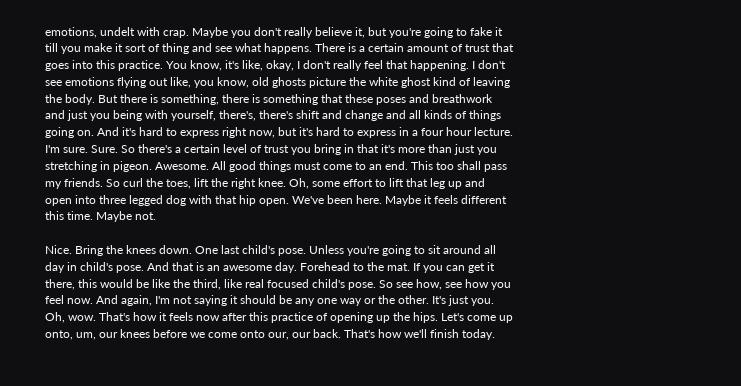emotions, undelt with crap. Maybe you don't really believe it, but you're going to fake it till you make it sort of thing and see what happens. There is a certain amount of trust that goes into this practice. You know, it's like, okay, I don't really feel that happening. I don't see emotions flying out like, you know, old ghosts picture the white ghost kind of leaving the body. But there is something, there is something that these poses and breathwork and just you being with yourself, there's, there's shift and change and all kinds of things going on. And it's hard to express right now, but it's hard to express in a four hour lecture. I'm sure. Sure. So there's a certain level of trust you bring in that it's more than just you stretching in pigeon. Awesome. All good things must come to an end. This too shall pass my friends. So curl the toes, lift the right knee. Oh, some effort to lift that leg up and open into three legged dog with that hip open. We've been here. Maybe it feels different this time. Maybe not.

Nice. Bring the knees down. One last child's pose. Unless you're going to sit around all day in child's pose. And that is an awesome day. Forehead to the mat. If you can get it there, this would be like the third, like real focused child's pose. So see how, see how you feel now. And again, I'm not saying it should be any one way or the other. It's just you. Oh, wow. That's how it feels now after this practice of opening up the hips. Let's come up onto, um, our knees before we come onto our, our back. That's how we'll finish today.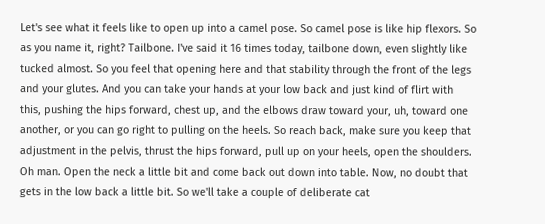Let's see what it feels like to open up into a camel pose. So camel pose is like hip flexors. So as you name it, right? Tailbone. I've said it 16 times today, tailbone down, even slightly like tucked almost. So you feel that opening here and that stability through the front of the legs and your glutes. And you can take your hands at your low back and just kind of flirt with this, pushing the hips forward, chest up, and the elbows draw toward your, uh, toward one another, or you can go right to pulling on the heels. So reach back, make sure you keep that adjustment in the pelvis, thrust the hips forward, pull up on your heels, open the shoulders. Oh man. Open the neck a little bit and come back out down into table. Now, no doubt that gets in the low back a little bit. So we'll take a couple of deliberate cat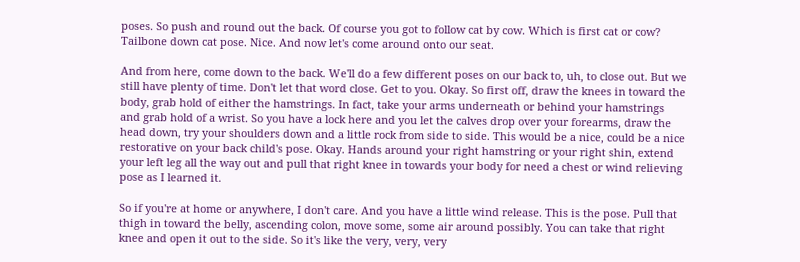poses. So push and round out the back. Of course you got to follow cat by cow. Which is first cat or cow? Tailbone down cat pose. Nice. And now let's come around onto our seat.

And from here, come down to the back. We'll do a few different poses on our back to, uh, to close out. But we still have plenty of time. Don't let that word close. Get to you. Okay. So first off, draw the knees in toward the body, grab hold of either the hamstrings. In fact, take your arms underneath or behind your hamstrings and grab hold of a wrist. So you have a lock here and you let the calves drop over your forearms, draw the head down, try your shoulders down and a little rock from side to side. This would be a nice, could be a nice restorative on your back child's pose. Okay. Hands around your right hamstring or your right shin, extend your left leg all the way out and pull that right knee in towards your body for need a chest or wind relieving pose as I learned it.

So if you're at home or anywhere, I don't care. And you have a little wind release. This is the pose. Pull that thigh in toward the belly, ascending colon, move some, some air around possibly. You can take that right knee and open it out to the side. So it's like the very, very, very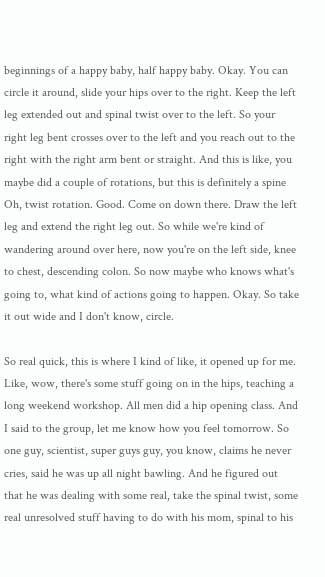beginnings of a happy baby, half happy baby. Okay. You can circle it around, slide your hips over to the right. Keep the left leg extended out and spinal twist over to the left. So your right leg bent crosses over to the left and you reach out to the right with the right arm bent or straight. And this is like, you maybe did a couple of rotations, but this is definitely a spine Oh, twist rotation. Good. Come on down there. Draw the left leg and extend the right leg out. So while we're kind of wandering around over here, now you're on the left side, knee to chest, descending colon. So now maybe who knows what's going to, what kind of actions going to happen. Okay. So take it out wide and I don't know, circle.

So real quick, this is where I kind of like, it opened up for me. Like, wow, there's some stuff going on in the hips, teaching a long weekend workshop. All men did a hip opening class. And I said to the group, let me know how you feel tomorrow. So one guy, scientist, super guys guy, you know, claims he never cries, said he was up all night bawling. And he figured out that he was dealing with some real, take the spinal twist, some real unresolved stuff having to do with his mom, spinal to his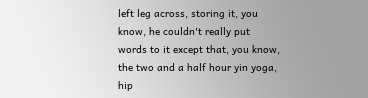left leg across, storing it, you know, he couldn't really put words to it except that, you know, the two and a half hour yin yoga, hip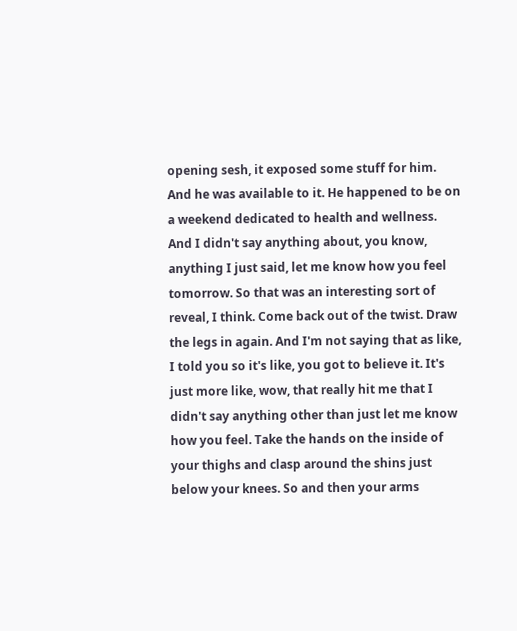opening sesh, it exposed some stuff for him. And he was available to it. He happened to be on a weekend dedicated to health and wellness. And I didn't say anything about, you know, anything I just said, let me know how you feel tomorrow. So that was an interesting sort of reveal, I think. Come back out of the twist. Draw the legs in again. And I'm not saying that as like, I told you so it's like, you got to believe it. It's just more like, wow, that really hit me that I didn't say anything other than just let me know how you feel. Take the hands on the inside of your thighs and clasp around the shins just below your knees. So and then your arms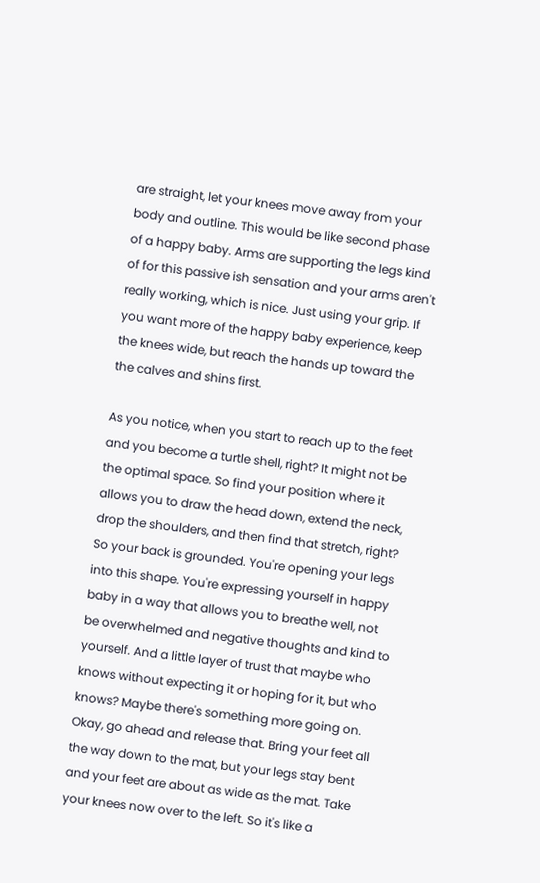are straight, let your knees move away from your body and outline. This would be like second phase of a happy baby. Arms are supporting the legs kind of for this passive ish sensation and your arms aren't really working, which is nice. Just using your grip. If you want more of the happy baby experience, keep the knees wide, but reach the hands up toward the the calves and shins first.

As you notice, when you start to reach up to the feet and you become a turtle shell, right? It might not be the optimal space. So find your position where it allows you to draw the head down, extend the neck, drop the shoulders, and then find that stretch, right? So your back is grounded. You're opening your legs into this shape. You're expressing yourself in happy baby in a way that allows you to breathe well, not be overwhelmed and negative thoughts and kind to yourself. And a little layer of trust that maybe who knows without expecting it or hoping for it, but who knows? Maybe there's something more going on. Okay, go ahead and release that. Bring your feet all the way down to the mat, but your legs stay bent and your feet are about as wide as the mat. Take your knees now over to the left. So it's like a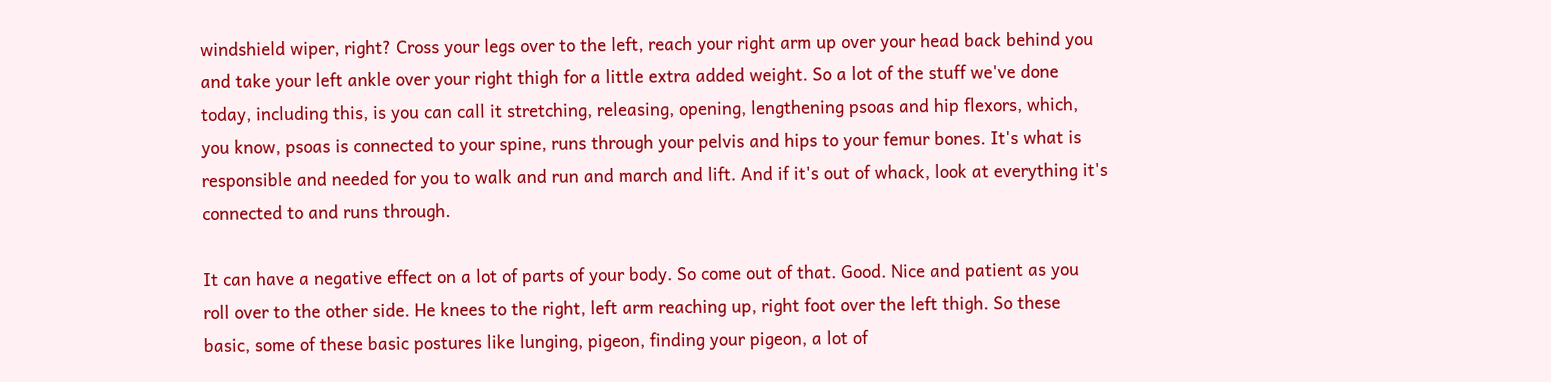windshield wiper, right? Cross your legs over to the left, reach your right arm up over your head back behind you and take your left ankle over your right thigh for a little extra added weight. So a lot of the stuff we've done today, including this, is you can call it stretching, releasing, opening, lengthening psoas and hip flexors, which, you know, psoas is connected to your spine, runs through your pelvis and hips to your femur bones. It's what is responsible and needed for you to walk and run and march and lift. And if it's out of whack, look at everything it's connected to and runs through.

It can have a negative effect on a lot of parts of your body. So come out of that. Good. Nice and patient as you roll over to the other side. He knees to the right, left arm reaching up, right foot over the left thigh. So these basic, some of these basic postures like lunging, pigeon, finding your pigeon, a lot of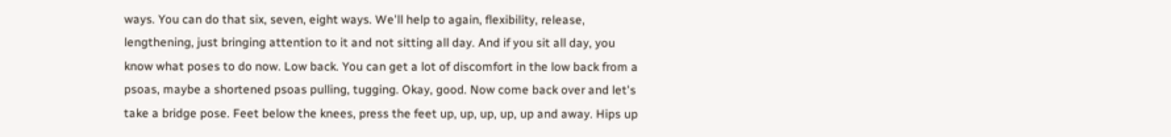ways. You can do that six, seven, eight ways. We'll help to again, flexibility, release, lengthening, just bringing attention to it and not sitting all day. And if you sit all day, you know what poses to do now. Low back. You can get a lot of discomfort in the low back from a psoas, maybe a shortened psoas pulling, tugging. Okay, good. Now come back over and let's take a bridge pose. Feet below the knees, press the feet up, up, up, up, up and away. Hips up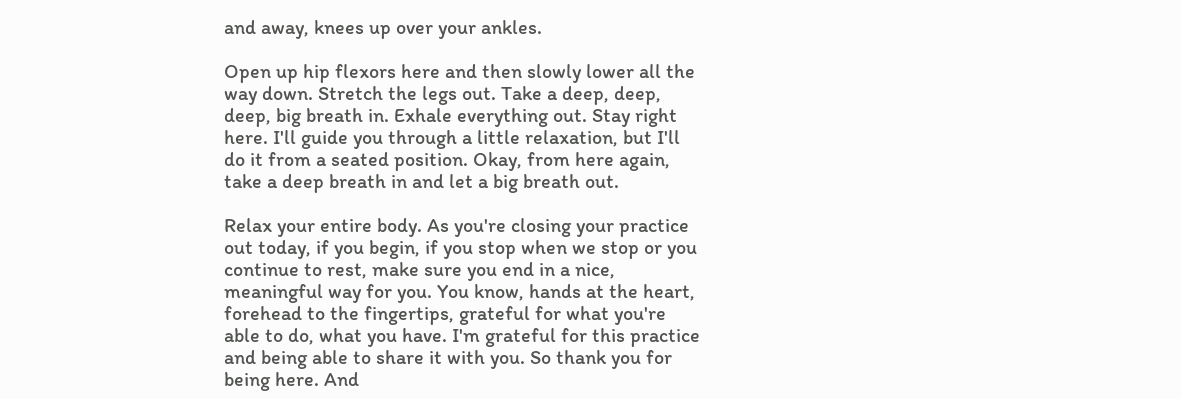and away, knees up over your ankles.

Open up hip flexors here and then slowly lower all the way down. Stretch the legs out. Take a deep, deep, deep, big breath in. Exhale everything out. Stay right here. I'll guide you through a little relaxation, but I'll do it from a seated position. Okay, from here again, take a deep breath in and let a big breath out.

Relax your entire body. As you're closing your practice out today, if you begin, if you stop when we stop or you continue to rest, make sure you end in a nice, meaningful way for you. You know, hands at the heart, forehead to the fingertips, grateful for what you're able to do, what you have. I'm grateful for this practice and being able to share it with you. So thank you for being here. And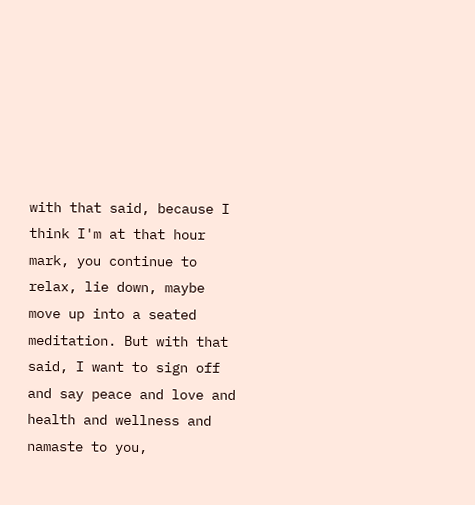with that said, because I think I'm at that hour mark, you continue to relax, lie down, maybe move up into a seated meditation. But with that said, I want to sign off and say peace and love and health and wellness and namaste to you,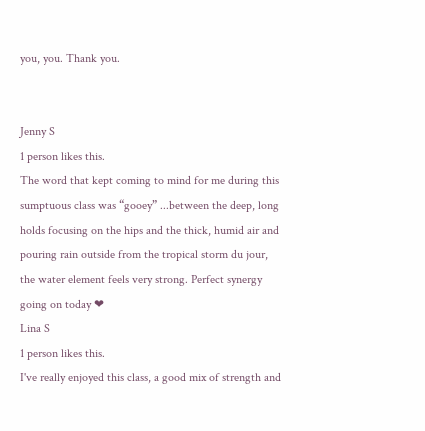you, you. Thank you.


Jenny S
1 person likes this.
The word that kept coming to mind for me during this sumptuous class was “gooey” ...between the deep, long holds focusing on the hips and the thick, humid air and pouring rain outside from the tropical storm du jour, the water element feels very strong. Perfect synergy going on today ❤
Lina S
1 person likes this.
I've really enjoyed this class, a good mix of strength and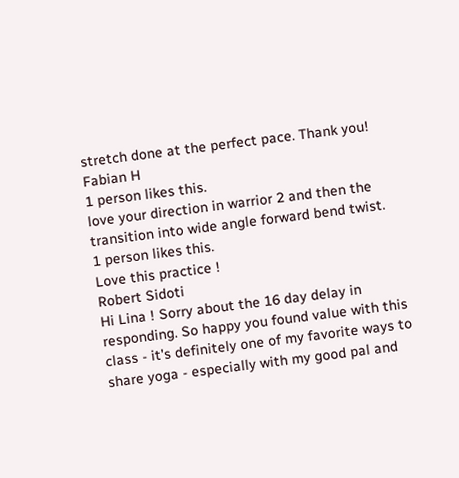stretch done at the perfect pace. Thank you!
Fabian H
1 person likes this.
love your direction in warrior 2 and then the transition into wide angle forward bend twist.
1 person likes this.
Love this practice !
Robert Sidoti
Hi Lina ! Sorry about the 16 day delay in responding. So happy you found value with this class - it's definitely one of my favorite ways to share yoga - especially with my good pal and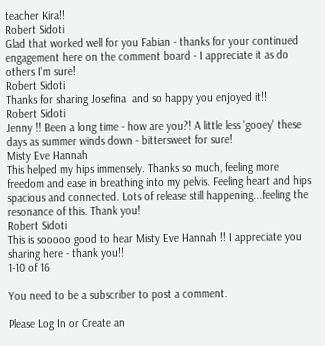teacher Kira!!
Robert Sidoti
Glad that worked well for you Fabian - thanks for your continued engagement here on the comment board - I appreciate it as do others I'm sure!
Robert Sidoti
Thanks for sharing Josefina  and so happy you enjoyed it!!
Robert Sidoti
Jenny !! Been a long time - how are you?! A little less 'gooey' these days as summer winds down - bittersweet for sure!
Misty Eve Hannah
This helped my hips immensely. Thanks so much, feeling more freedom and ease in breathing into my pelvis. Feeling heart and hips spacious and connected. Lots of release still happening...feeling the resonance of this. Thank you!
Robert Sidoti
This is sooooo good to hear Misty Eve Hannah !! I appreciate you sharing here - thank you!!
1-10 of 16

You need to be a subscriber to post a comment.

Please Log In or Create an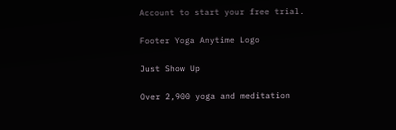Account to start your free trial.

Footer Yoga Anytime Logo

Just Show Up

Over 2,900 yoga and meditation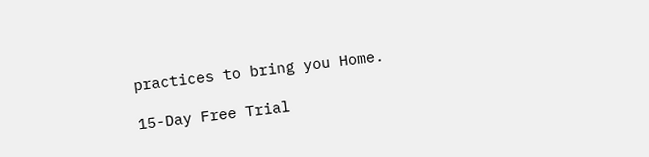practices to bring you Home.

15-Day Free Trial